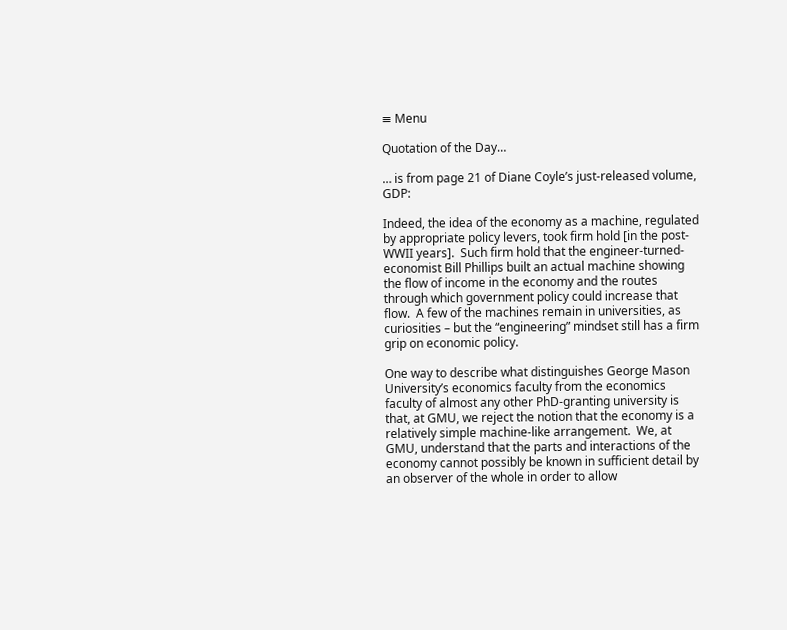≡ Menu

Quotation of the Day…

… is from page 21 of Diane Coyle’s just-released volume, GDP:

Indeed, the idea of the economy as a machine, regulated by appropriate policy levers, took firm hold [in the post-WWII years].  Such firm hold that the engineer-turned-economist Bill Phillips built an actual machine showing the flow of income in the economy and the routes through which government policy could increase that flow.  A few of the machines remain in universities, as curiosities – but the “engineering” mindset still has a firm grip on economic policy.

One way to describe what distinguishes George Mason University’s economics faculty from the economics faculty of almost any other PhD-granting university is that, at GMU, we reject the notion that the economy is a relatively simple machine-like arrangement.  We, at GMU, understand that the parts and interactions of the economy cannot possibly be known in sufficient detail by an observer of the whole in order to allow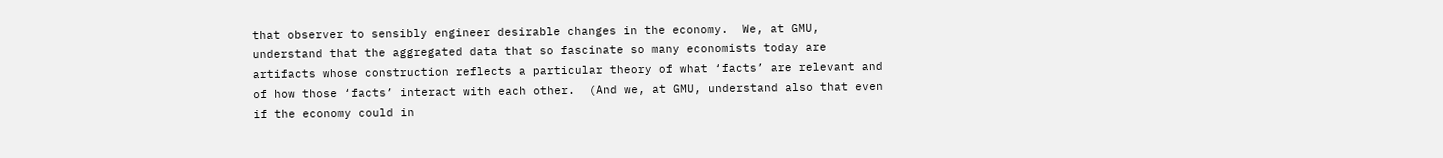that observer to sensibly engineer desirable changes in the economy.  We, at GMU, understand that the aggregated data that so fascinate so many economists today are artifacts whose construction reflects a particular theory of what ‘facts’ are relevant and of how those ‘facts’ interact with each other.  (And we, at GMU, understand also that even if the economy could in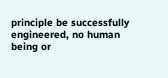principle be successfully engineered, no human being or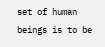set of human beings is to be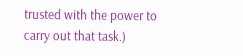trusted with the power to carry out that task.)